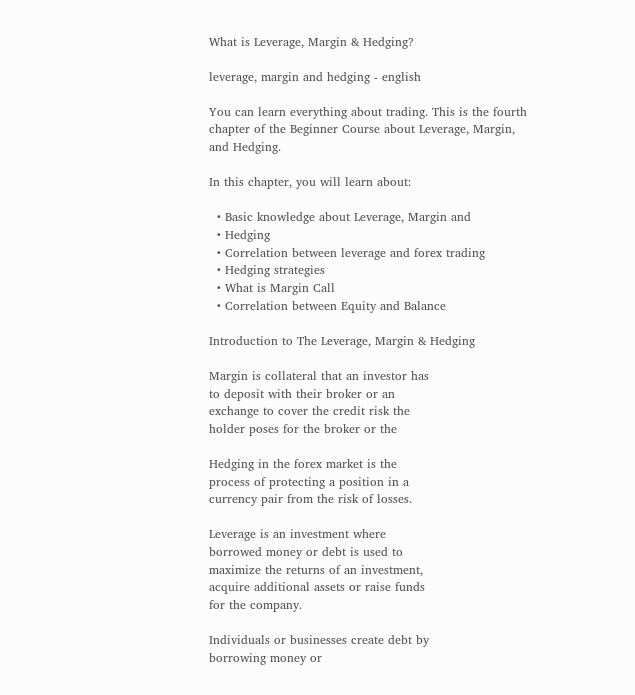What is Leverage, Margin & Hedging?

leverage, margin and hedging - english

You can learn everything about trading. This is the fourth chapter of the Beginner Course about Leverage, Margin, and Hedging.

In this chapter, you will learn about:

  • Basic knowledge about Leverage, Margin and
  • Hedging
  • Correlation between leverage and forex trading
  • Hedging strategies
  • What is Margin Call
  • Correlation between Equity and Balance

Introduction to The Leverage, Margin & Hedging

Margin is collateral that an investor has
to deposit with their broker or an
exchange to cover the credit risk the
holder poses for the broker or the

Hedging in the forex market is the
process of protecting a position in a
currency pair from the risk of losses.

Leverage is an investment where
borrowed money or debt is used to
maximize the returns of an investment,
acquire additional assets or raise funds
for the company.

Individuals or businesses create debt by
borrowing money or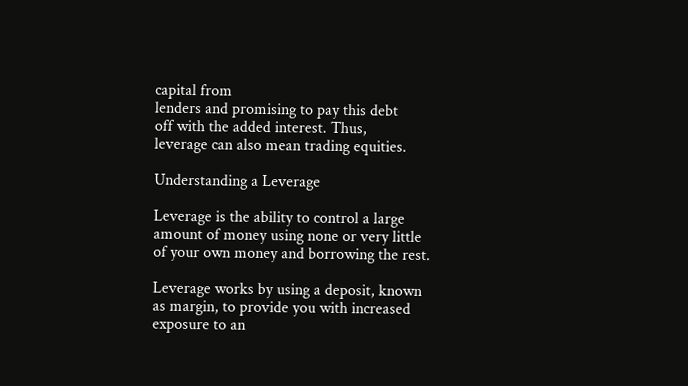capital from
lenders and promising to pay this debt
off with the added interest. Thus,
leverage can also mean trading equities.

Understanding a Leverage

Leverage is the ability to control a large
amount of money using none or very little
of your own money and borrowing the rest.

Leverage works by using a deposit, known
as margin, to provide you with increased
exposure to an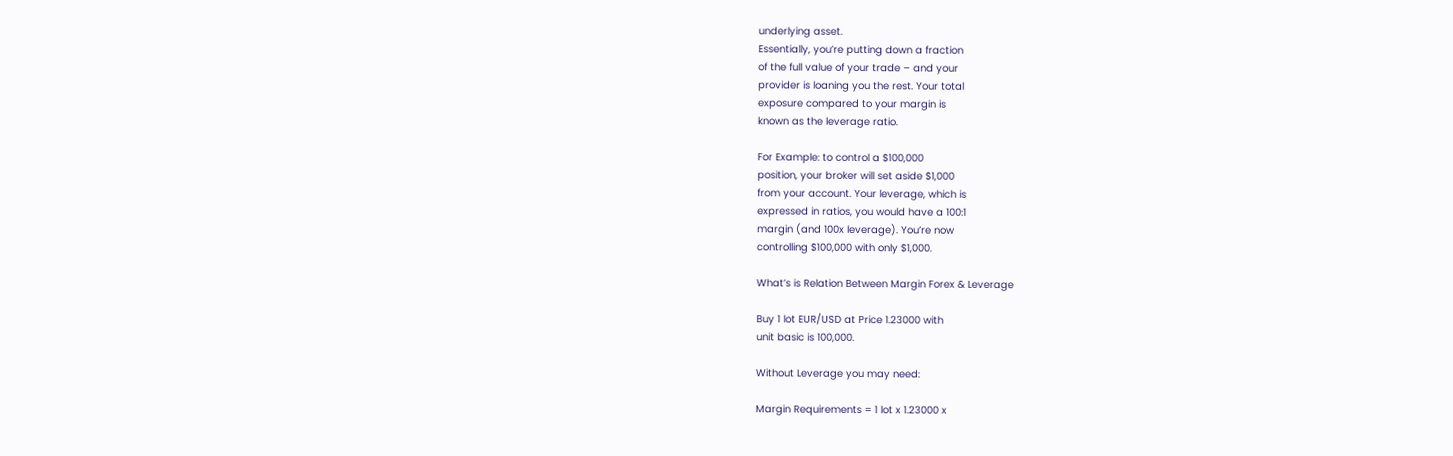underlying asset.
Essentially, you’re putting down a fraction
of the full value of your trade – and your
provider is loaning you the rest. Your total
exposure compared to your margin is
known as the leverage ratio.

For Example: to control a $100,000
position, your broker will set aside $1,000
from your account. Your leverage, which is
expressed in ratios, you would have a 100:1
margin (and 100x leverage). You’re now
controlling $100,000 with only $1,000.

What’s is Relation Between Margin Forex & Leverage

Buy 1 lot EUR/USD at Price 1.23000 with
unit basic is 100,000.

Without Leverage you may need:

Margin Requirements = 1 lot x 1.23000 x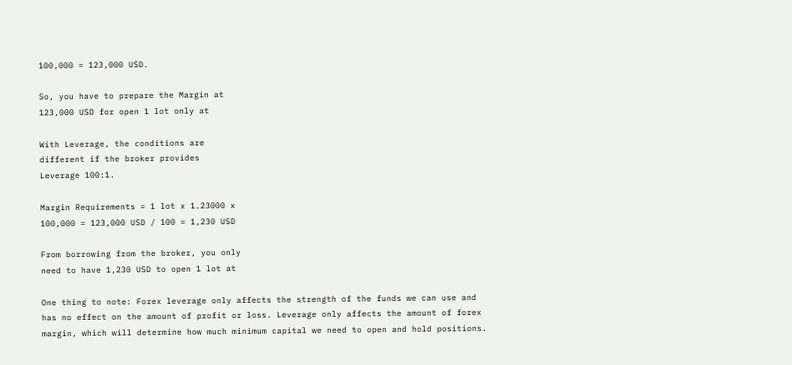100,000 = 123,000 USD.

So, you have to prepare the Margin at
123,000 USD for open 1 lot only at

With Leverage, the conditions are
different if the broker provides
Leverage 100:1.

Margin Requirements = 1 lot x 1.23000 x
100,000 = 123,000 USD / 100 = 1,230 USD

From borrowing from the broker, you only
need to have 1,230 USD to open 1 lot at

One thing to note: Forex leverage only affects the strength of the funds we can use and has no effect on the amount of profit or loss. Leverage only affects the amount of forex margin, which will determine how much minimum capital we need to open and hold positions.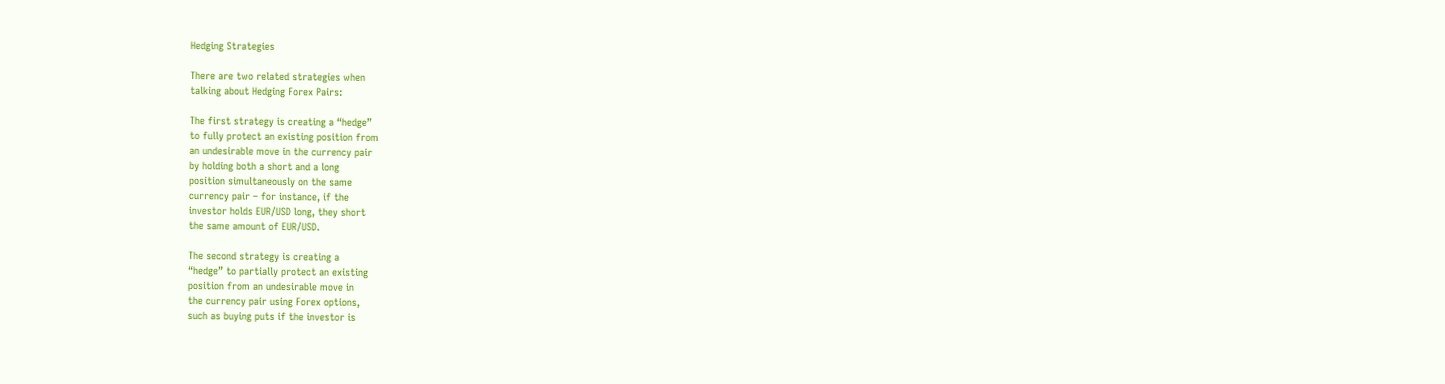Hedging Strategies

There are two related strategies when
talking about Hedging Forex Pairs:

The first strategy is creating a “hedge”
to fully protect an existing position from
an undesirable move in the currency pair
by holding both a short and a long
position simultaneously on the same
currency pair – for instance, if the
investor holds EUR/USD long, they short
the same amount of EUR/USD.

The second strategy is creating a
“hedge” to partially protect an existing
position from an undesirable move in
the currency pair using Forex options,
such as buying puts if the investor is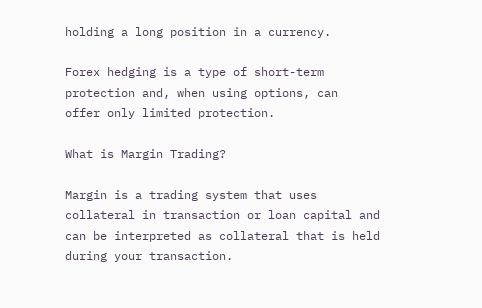holding a long position in a currency.

Forex hedging is a type of short-term
protection and, when using options, can
offer only limited protection.

What is Margin Trading?

Margin is a trading system that uses
collateral in transaction or loan capital and
can be interpreted as collateral that is held
during your transaction.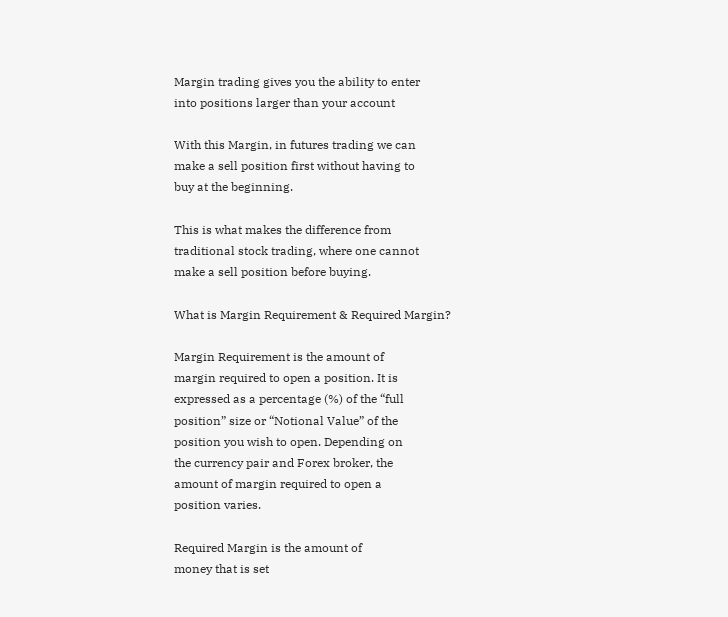Margin trading gives you the ability to enter
into positions larger than your account

With this Margin, in futures trading we can
make a sell position first without having to
buy at the beginning.

This is what makes the difference from
traditional stock trading, where one cannot
make a sell position before buying.

What is Margin Requirement & Required Margin?

Margin Requirement is the amount of
margin required to open a position. It is
expressed as a percentage (%) of the “full
position” size or “Notional Value” of the
position you wish to open. Depending on
the currency pair and Forex broker, the
amount of margin required to open a
position varies.

Required Margin is the amount of
money that is set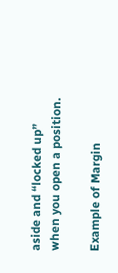aside and “locked up”
when you open a position.

Example of Margin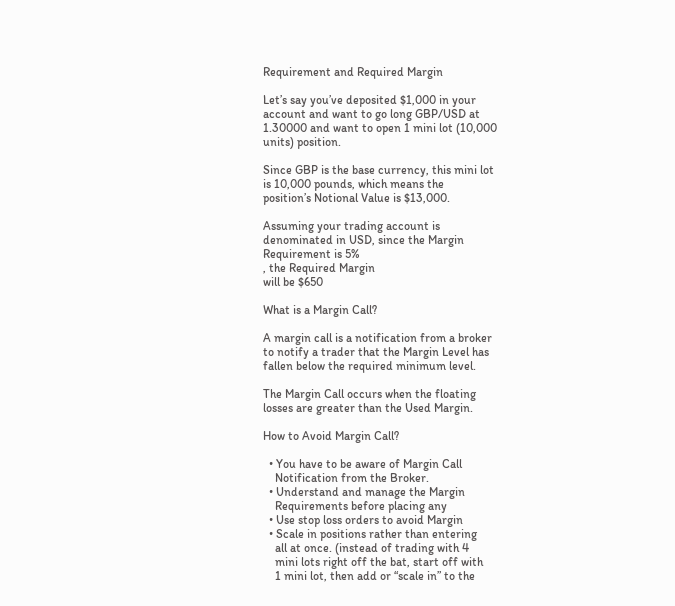Requirement and Required Margin

Let’s say you’ve deposited $1,000 in your
account and want to go long GBP/USD at
1.30000 and want to open 1 mini lot (10,000
units) position.

Since GBP is the base currency, this mini lot
is 10,000 pounds, which means the
position’s Notional Value is $13,000.

Assuming your trading account is
denominated in USD, since the Margin
Requirement is 5%
, the Required Margin
will be $650

What is a Margin Call?

A margin call is a notification from a broker
to notify a trader that the Margin Level has
fallen below the required minimum level.

The Margin Call occurs when the floating
losses are greater than the Used Margin.

How to Avoid Margin Call?

  • You have to be aware of Margin Call
    Notification from the Broker.
  • Understand and manage the Margin
    Requirements before placing any
  • Use stop loss orders to avoid Margin
  • Scale in positions rather than entering
    all at once. (instead of trading with 4
    mini lots right off the bat, start off with
    1 mini lot, then add or “scale in” to the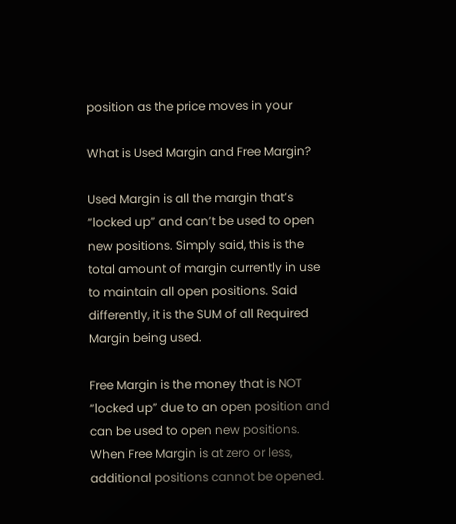position as the price moves in your

What is Used Margin and Free Margin?

Used Margin is all the margin that’s
“locked up” and can’t be used to open
new positions. Simply said, this is the
total amount of margin currently in use
to maintain all open positions. Said
differently, it is the SUM of all Required
Margin being used.

Free Margin is the money that is NOT
“locked up” due to an open position and
can be used to open new positions.
When Free Margin is at zero or less,
additional positions cannot be opened.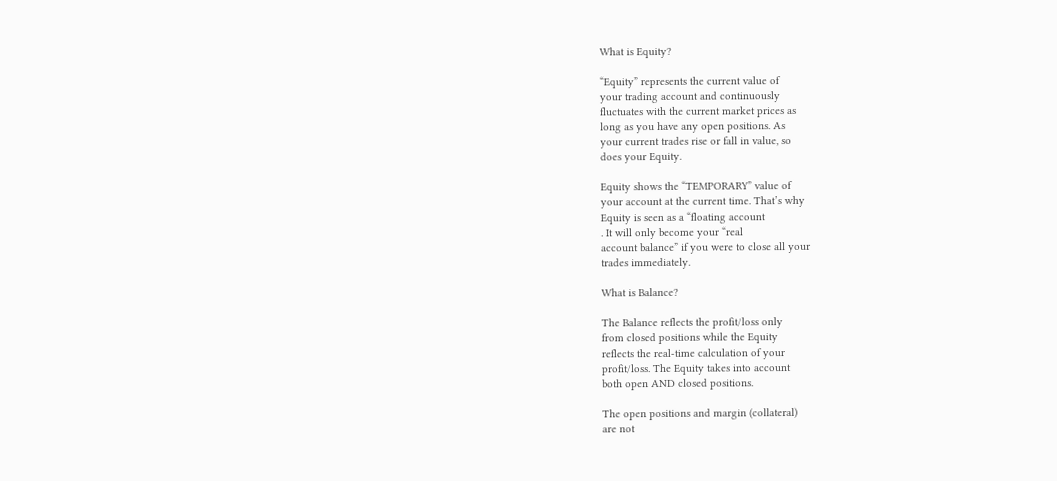What is Equity?

“Equity” represents the current value of
your trading account and continuously
fluctuates with the current market prices as
long as you have any open positions. As
your current trades rise or fall in value, so
does your Equity.

Equity shows the “TEMPORARY” value of
your account at the current time. That’s why
Equity is seen as a “floating account
. It will only become your “real
account balance” if you were to close all your
trades immediately.

What is Balance?

The Balance reflects the profit/loss only
from closed positions while the Equity
reflects the real-time calculation of your
profit/loss. The Equity takes into account
both open AND closed positions.

The open positions and margin (collateral)
are not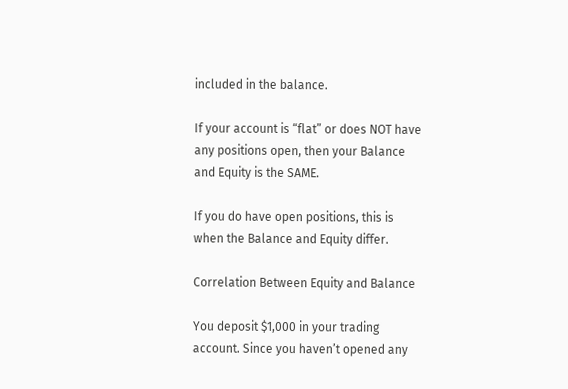included in the balance.

If your account is “flat” or does NOT have
any positions open, then your Balance
and Equity is the SAME.

If you do have open positions, this is
when the Balance and Equity differ.

Correlation Between Equity and Balance

You deposit $1,000 in your trading
account. Since you haven’t opened any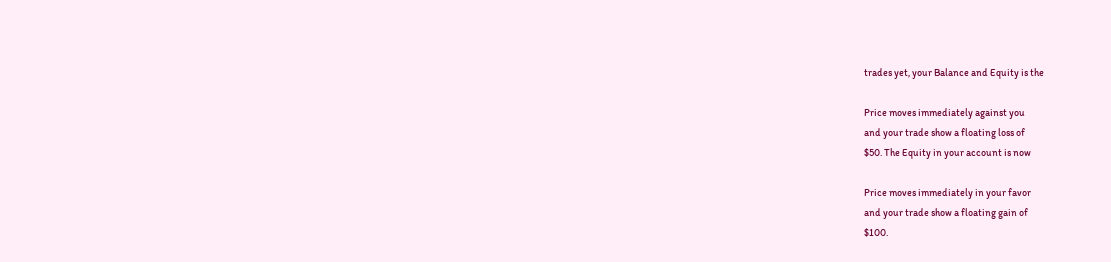trades yet, your Balance and Equity is the

Price moves immediately against you
and your trade show a floating loss of
$50. The Equity in your account is now

Price moves immediately in your favor
and your trade show a floating gain of
$100.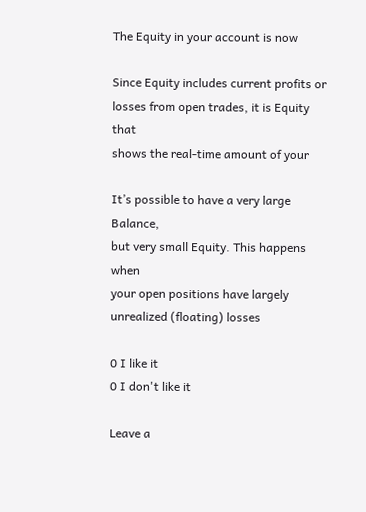The Equity in your account is now

Since Equity includes current profits or
losses from open trades, it is Equity that
shows the real-time amount of your

It’s possible to have a very large Balance,
but very small Equity. This happens when
your open positions have largely
unrealized (floating) losses

0 I like it
0 I don't like it

Leave a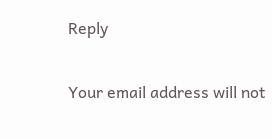Reply

Your email address will not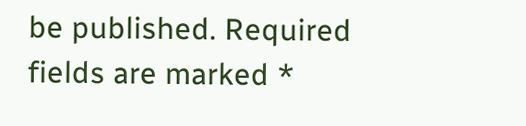be published. Required fields are marked *